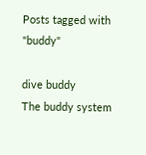Posts tagged with "buddy"

dive buddy
The buddy system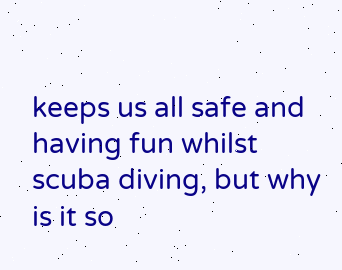keeps us all safe and having fun whilst scuba diving, but why is it so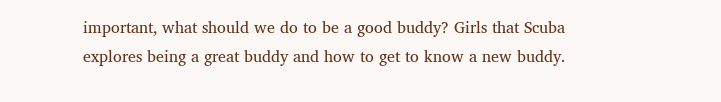important, what should we do to be a good buddy? Girls that Scuba explores being a great buddy and how to get to know a new buddy.